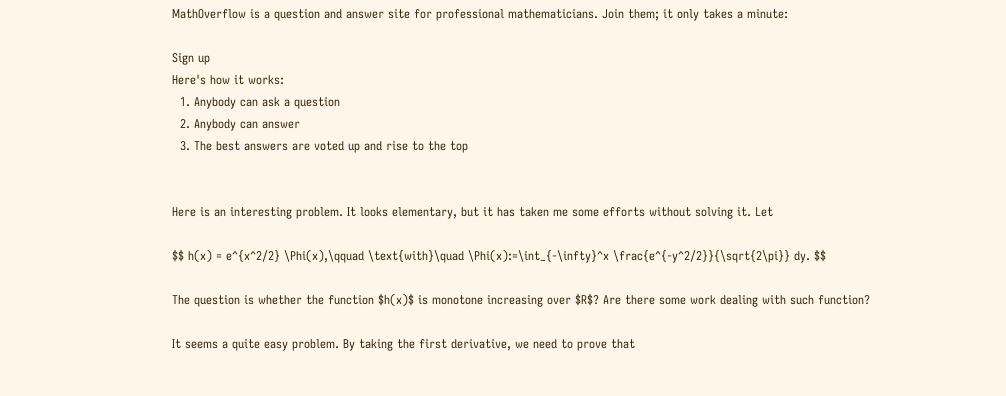MathOverflow is a question and answer site for professional mathematicians. Join them; it only takes a minute:

Sign up
Here's how it works:
  1. Anybody can ask a question
  2. Anybody can answer
  3. The best answers are voted up and rise to the top


Here is an interesting problem. It looks elementary, but it has taken me some efforts without solving it. Let

$$ h(x) = e^{x^2/2} \Phi(x),\qquad \text{with}\quad \Phi(x):=\int_{-\infty}^x \frac{e^{-y^2/2}}{\sqrt{2\pi}} dy. $$

The question is whether the function $h(x)$ is monotone increasing over $R$? Are there some work dealing with such function?

It seems a quite easy problem. By taking the first derivative, we need to prove that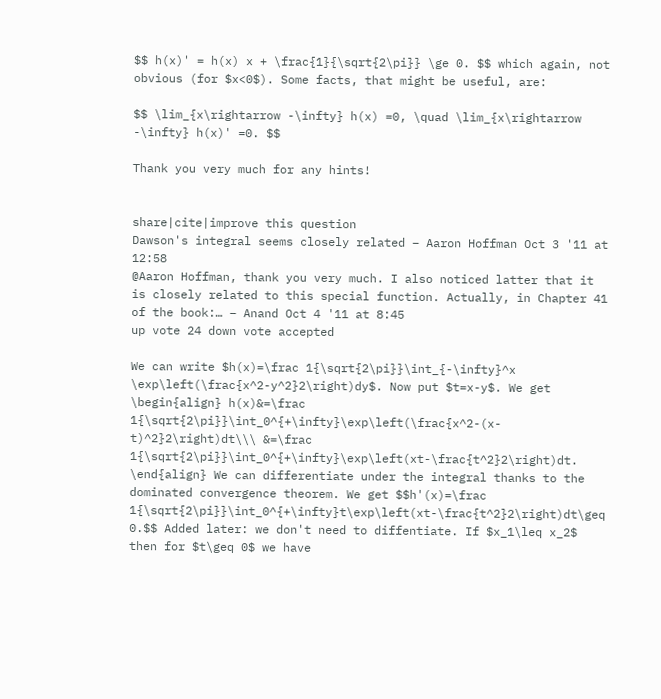$$ h(x)' = h(x) x + \frac{1}{\sqrt{2\pi}} \ge 0. $$ which again, not obvious (for $x<0$). Some facts, that might be useful, are:

$$ \lim_{x\rightarrow -\infty} h(x) =0, \quad \lim_{x\rightarrow -\infty} h(x)' =0. $$

Thank you very much for any hints!


share|cite|improve this question
Dawson's integral seems closely related – Aaron Hoffman Oct 3 '11 at 12:58
@Aaron Hoffman, thank you very much. I also noticed latter that it is closely related to this special function. Actually, in Chapter 41 of the book:… – Anand Oct 4 '11 at 8:45
up vote 24 down vote accepted

We can write $h(x)=\frac 1{\sqrt{2\pi}}\int_{-\infty}^x \exp\left(\frac{x^2-y^2}2\right)dy$. Now put $t=x-y$. We get \begin{align} h(x)&=\frac 1{\sqrt{2\pi}}\int_0^{+\infty}\exp\left(\frac{x^2-(x-t)^2}2\right)dt\\\ &=\frac 1{\sqrt{2\pi}}\int_0^{+\infty}\exp\left(xt-\frac{t^2}2\right)dt. \end{align} We can differentiate under the integral thanks to the dominated convergence theorem. We get $$h'(x)=\frac 1{\sqrt{2\pi}}\int_0^{+\infty}t\exp\left(xt-\frac{t^2}2\right)dt\geq 0.$$ Added later: we don't need to diffentiate. If $x_1\leq x_2$ then for $t\geq 0$ we have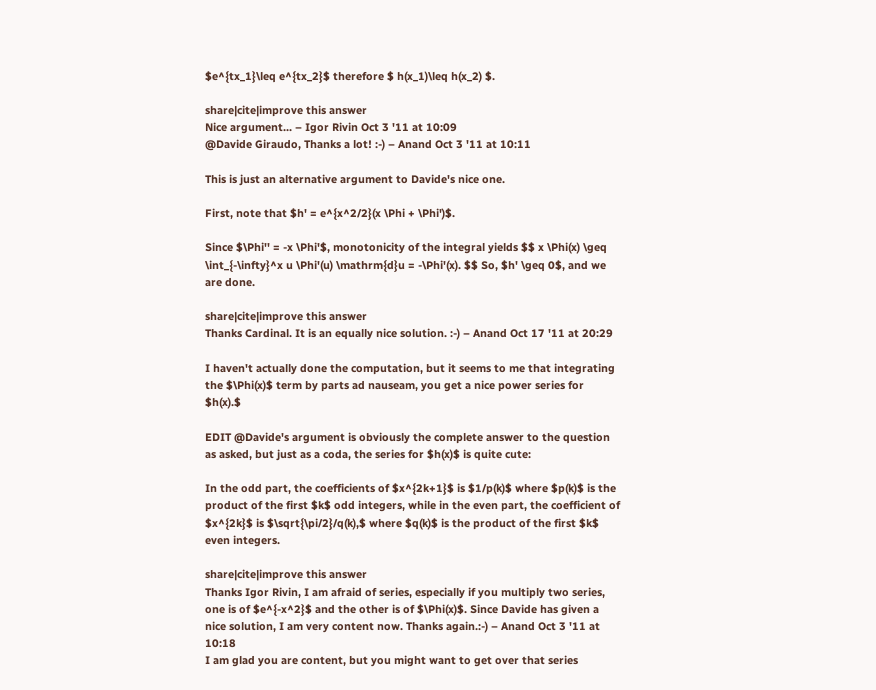$e^{tx_1}\leq e^{tx_2}$ therefore $ h(x_1)\leq h(x_2) $.

share|cite|improve this answer
Nice argument... – Igor Rivin Oct 3 '11 at 10:09
@Davide Giraudo, Thanks a lot! :-) – Anand Oct 3 '11 at 10:11

This is just an alternative argument to Davide's nice one.

First, note that $h' = e^{x^2/2}(x \Phi + \Phi')$.

Since $\Phi'' = -x \Phi'$, monotonicity of the integral yields $$ x \Phi(x) \geq \int_{-\infty}^x u \Phi'(u) \mathrm{d}u = -\Phi'(x). $$ So, $h' \geq 0$, and we are done.

share|cite|improve this answer
Thanks Cardinal. It is an equally nice solution. :-) – Anand Oct 17 '11 at 20:29

I haven't actually done the computation, but it seems to me that integrating the $\Phi(x)$ term by parts ad nauseam, you get a nice power series for $h(x).$

EDIT @Davide's argument is obviously the complete answer to the question as asked, but just as a coda, the series for $h(x)$ is quite cute:

In the odd part, the coefficients of $x^{2k+1}$ is $1/p(k)$ where $p(k)$ is the product of the first $k$ odd integers, while in the even part, the coefficient of $x^{2k}$ is $\sqrt{\pi/2}/q(k),$ where $q(k)$ is the product of the first $k$ even integers.

share|cite|improve this answer
Thanks Igor Rivin, I am afraid of series, especially if you multiply two series, one is of $e^{-x^2}$ and the other is of $\Phi(x)$. Since Davide has given a nice solution, I am very content now. Thanks again.:-) – Anand Oct 3 '11 at 10:18
I am glad you are content, but you might want to get over that series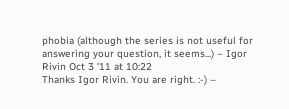phobia (although the series is not useful for answering your question, it seems...) – Igor Rivin Oct 3 '11 at 10:22
Thanks Igor Rivin. You are right. :-) –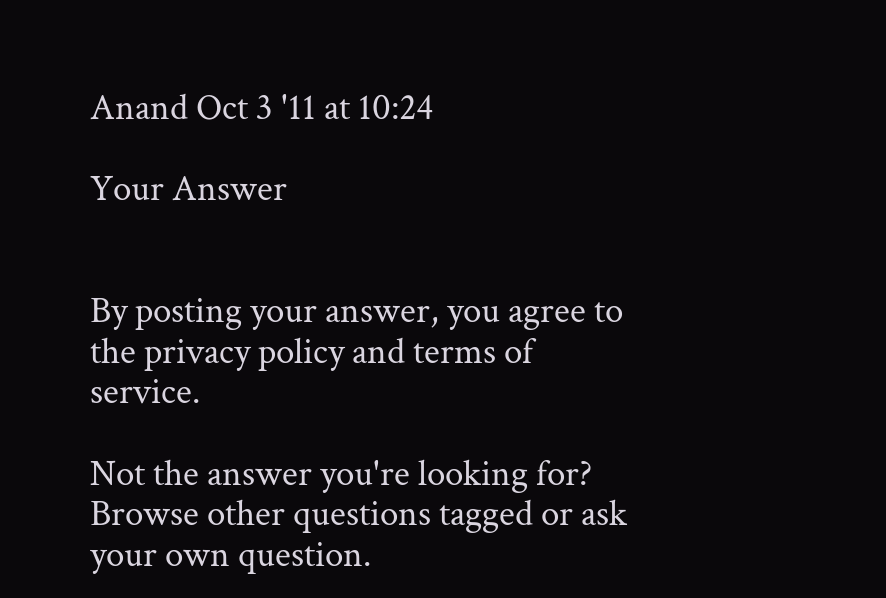Anand Oct 3 '11 at 10:24

Your Answer


By posting your answer, you agree to the privacy policy and terms of service.

Not the answer you're looking for? Browse other questions tagged or ask your own question.